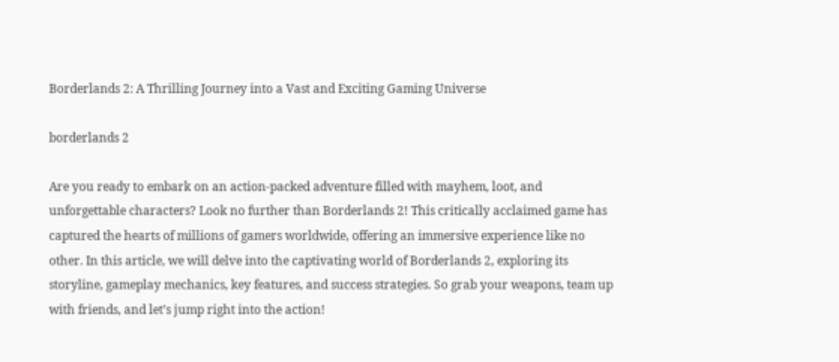Borderlands 2: A Thrilling Journey into a Vast and Exciting Gaming Universe

borderlands 2

Are you ready to embark on an action-packed adventure filled with mayhem, loot, and unforgettable characters? Look no further than Borderlands 2! This critically acclaimed game has captured the hearts of millions of gamers worldwide, offering an immersive experience like no other. In this article, we will delve into the captivating world of Borderlands 2, exploring its storyline, gameplay mechanics, key features, and success strategies. So grab your weapons, team up with friends, and let’s jump right into the action!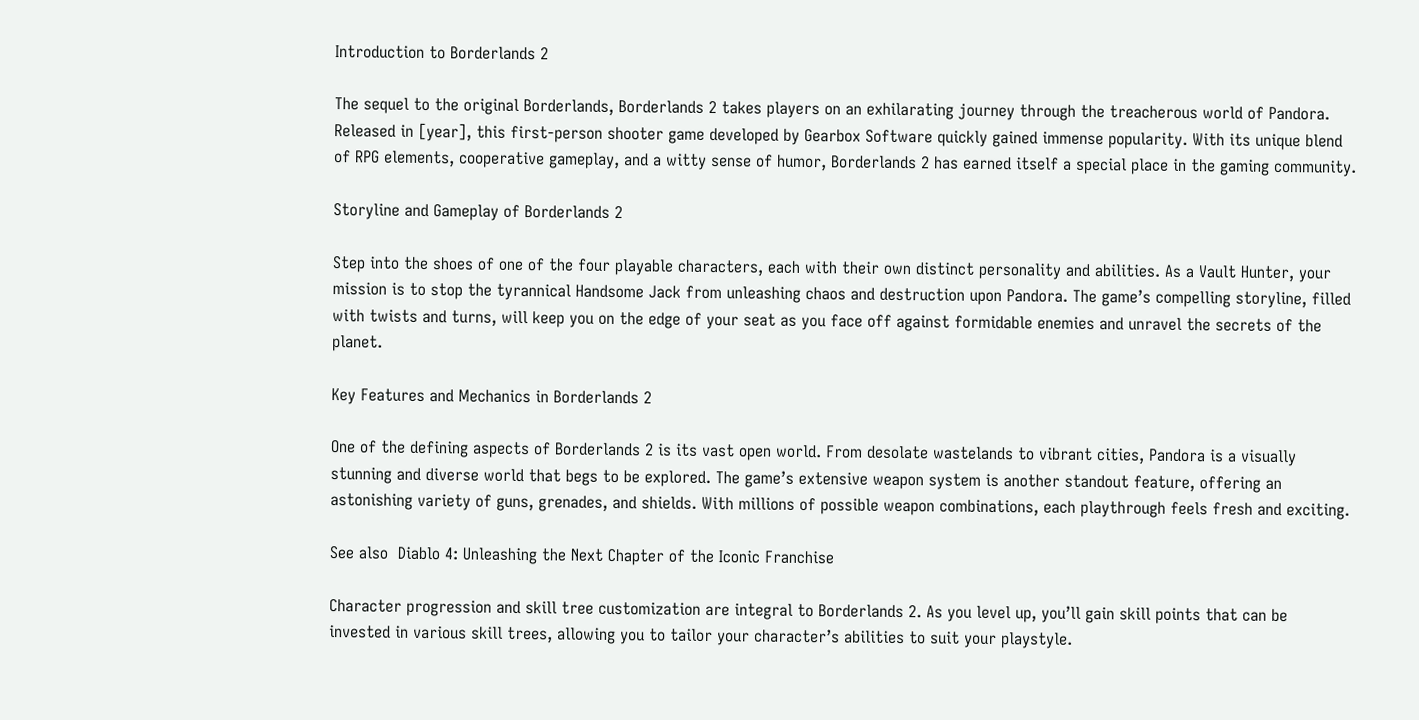Introduction to Borderlands 2

The sequel to the original Borderlands, Borderlands 2 takes players on an exhilarating journey through the treacherous world of Pandora. Released in [year], this first-person shooter game developed by Gearbox Software quickly gained immense popularity. With its unique blend of RPG elements, cooperative gameplay, and a witty sense of humor, Borderlands 2 has earned itself a special place in the gaming community.

Storyline and Gameplay of Borderlands 2

Step into the shoes of one of the four playable characters, each with their own distinct personality and abilities. As a Vault Hunter, your mission is to stop the tyrannical Handsome Jack from unleashing chaos and destruction upon Pandora. The game’s compelling storyline, filled with twists and turns, will keep you on the edge of your seat as you face off against formidable enemies and unravel the secrets of the planet.

Key Features and Mechanics in Borderlands 2

One of the defining aspects of Borderlands 2 is its vast open world. From desolate wastelands to vibrant cities, Pandora is a visually stunning and diverse world that begs to be explored. The game’s extensive weapon system is another standout feature, offering an astonishing variety of guns, grenades, and shields. With millions of possible weapon combinations, each playthrough feels fresh and exciting.

See also  Diablo 4: Unleashing the Next Chapter of the Iconic Franchise

Character progression and skill tree customization are integral to Borderlands 2. As you level up, you’ll gain skill points that can be invested in various skill trees, allowing you to tailor your character’s abilities to suit your playstyle.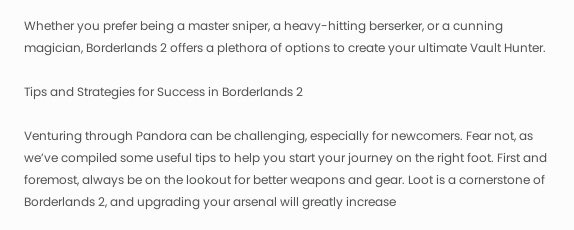Whether you prefer being a master sniper, a heavy-hitting berserker, or a cunning magician, Borderlands 2 offers a plethora of options to create your ultimate Vault Hunter.

Tips and Strategies for Success in Borderlands 2

Venturing through Pandora can be challenging, especially for newcomers. Fear not, as we’ve compiled some useful tips to help you start your journey on the right foot. First and foremost, always be on the lookout for better weapons and gear. Loot is a cornerstone of Borderlands 2, and upgrading your arsenal will greatly increase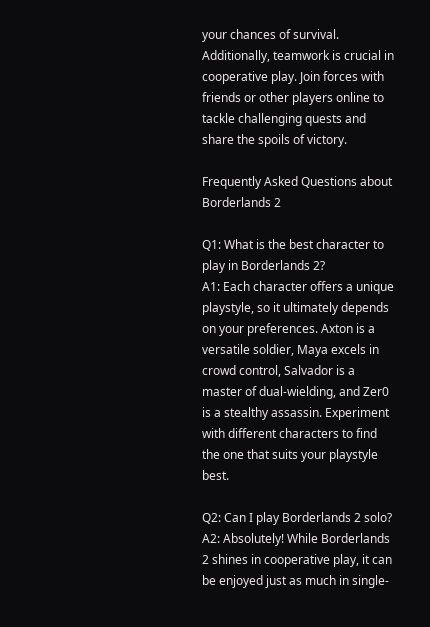your chances of survival. Additionally, teamwork is crucial in cooperative play. Join forces with friends or other players online to tackle challenging quests and share the spoils of victory.

Frequently Asked Questions about Borderlands 2

Q1: What is the best character to play in Borderlands 2?
A1: Each character offers a unique playstyle, so it ultimately depends on your preferences. Axton is a versatile soldier, Maya excels in crowd control, Salvador is a master of dual-wielding, and Zer0 is a stealthy assassin. Experiment with different characters to find the one that suits your playstyle best.

Q2: Can I play Borderlands 2 solo?
A2: Absolutely! While Borderlands 2 shines in cooperative play, it can be enjoyed just as much in single-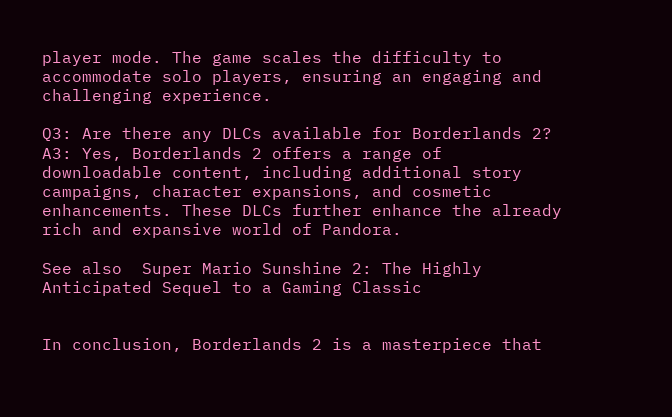player mode. The game scales the difficulty to accommodate solo players, ensuring an engaging and challenging experience.

Q3: Are there any DLCs available for Borderlands 2?
A3: Yes, Borderlands 2 offers a range of downloadable content, including additional story campaigns, character expansions, and cosmetic enhancements. These DLCs further enhance the already rich and expansive world of Pandora.

See also  Super Mario Sunshine 2: The Highly Anticipated Sequel to a Gaming Classic


In conclusion, Borderlands 2 is a masterpiece that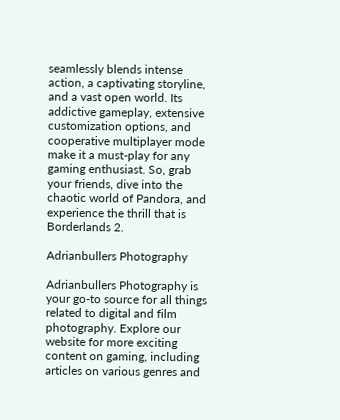seamlessly blends intense action, a captivating storyline, and a vast open world. Its addictive gameplay, extensive customization options, and cooperative multiplayer mode make it a must-play for any gaming enthusiast. So, grab your friends, dive into the chaotic world of Pandora, and experience the thrill that is Borderlands 2.

Adrianbullers Photography

Adrianbullers Photography is your go-to source for all things related to digital and film photography. Explore our website for more exciting content on gaming, including articles on various genres and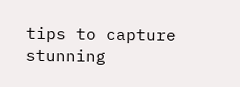tips to capture stunning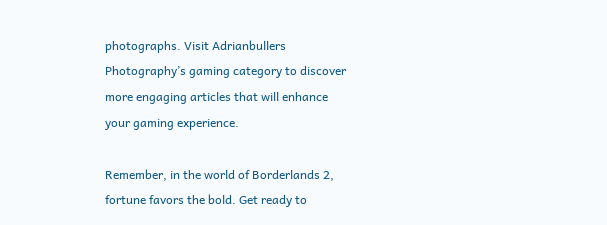photographs. Visit Adrianbullers Photography’s gaming category to discover more engaging articles that will enhance your gaming experience.

Remember, in the world of Borderlands 2, fortune favors the bold. Get ready to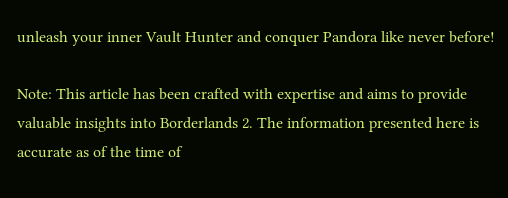unleash your inner Vault Hunter and conquer Pandora like never before!

Note: This article has been crafted with expertise and aims to provide valuable insights into Borderlands 2. The information presented here is accurate as of the time of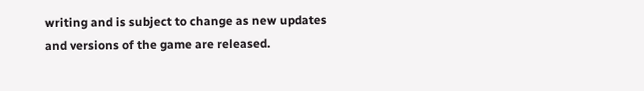writing and is subject to change as new updates and versions of the game are released.